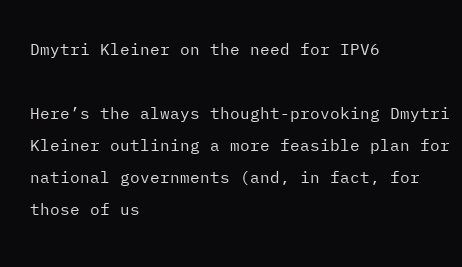Dmytri Kleiner on the need for IPV6

Here’s the always thought-provoking Dmytri Kleiner outlining a more feasible plan for national governments (and, in fact, for those of us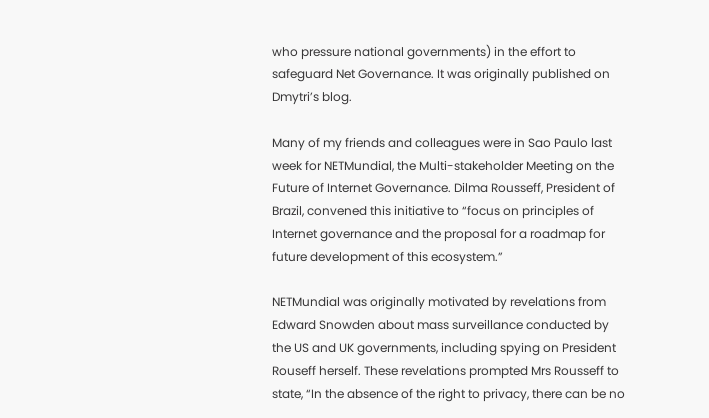who pressure national governments) in the effort to safeguard Net Governance. It was originally published on Dmytri’s blog.

Many of my friends and colleagues were in Sao Paulo last week for NETMundial, the Multi-stakeholder Meeting on the Future of Internet Governance. Dilma Rousseff, President of Brazil, convened this initiative to “focus on principles of Internet governance and the proposal for a roadmap for future development of this ecosystem.”

NETMundial was originally motivated by revelations from Edward Snowden about mass surveillance conducted by the US and UK governments, including spying on President Rouseff herself. These revelations prompted Mrs Rousseff to state, “In the absence of the right to privacy, there can be no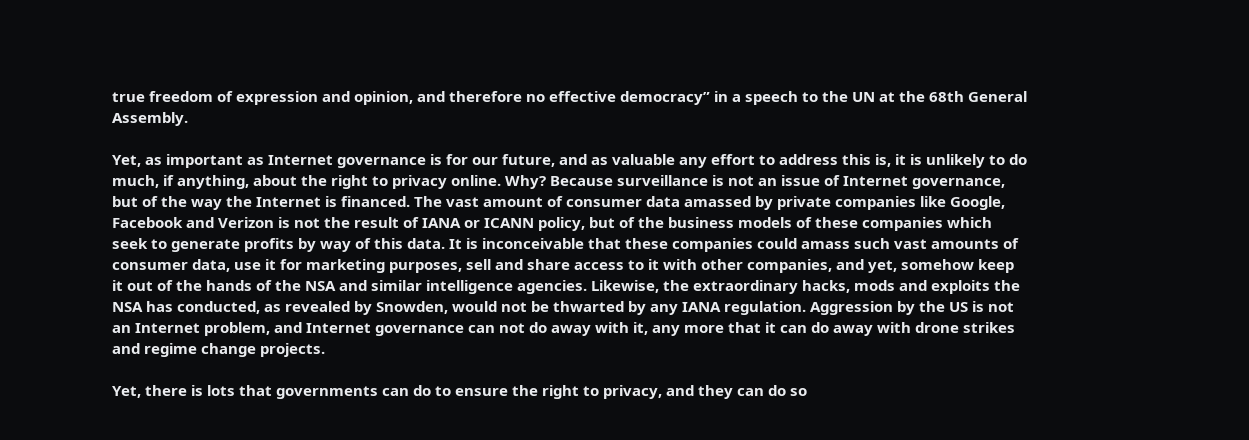true freedom of expression and opinion, and therefore no effective democracy” in a speech to the UN at the 68th General Assembly.

Yet, as important as Internet governance is for our future, and as valuable any effort to address this is, it is unlikely to do much, if anything, about the right to privacy online. Why? Because surveillance is not an issue of Internet governance, but of the way the Internet is financed. The vast amount of consumer data amassed by private companies like Google, Facebook and Verizon is not the result of IANA or ICANN policy, but of the business models of these companies which seek to generate profits by way of this data. It is inconceivable that these companies could amass such vast amounts of consumer data, use it for marketing purposes, sell and share access to it with other companies, and yet, somehow keep it out of the hands of the NSA and similar intelligence agencies. Likewise, the extraordinary hacks, mods and exploits the NSA has conducted, as revealed by Snowden, would not be thwarted by any IANA regulation. Aggression by the US is not an Internet problem, and Internet governance can not do away with it, any more that it can do away with drone strikes and regime change projects.

Yet, there is lots that governments can do to ensure the right to privacy, and they can do so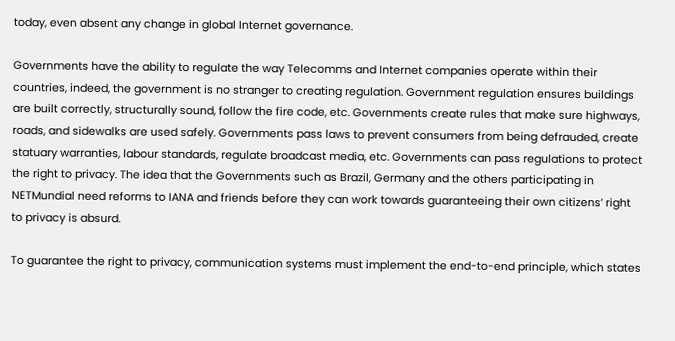today, even absent any change in global Internet governance.

Governments have the ability to regulate the way Telecomms and Internet companies operate within their countries, indeed, the government is no stranger to creating regulation. Government regulation ensures buildings are built correctly, structurally sound, follow the fire code, etc. Governments create rules that make sure highways, roads, and sidewalks are used safely. Governments pass laws to prevent consumers from being defrauded, create statuary warranties, labour standards, regulate broadcast media, etc. Governments can pass regulations to protect the right to privacy. The idea that the Governments such as Brazil, Germany and the others participating in NETMundial need reforms to IANA and friends before they can work towards guaranteeing their own citizens’ right to privacy is absurd.

To guarantee the right to privacy, communication systems must implement the end-to-end principle, which states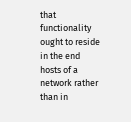that functionality ought to reside in the end hosts of a network rather than in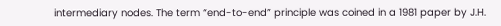intermediary nodes. The term “end-to-end” principle was coined in a 1981 paper by J.H.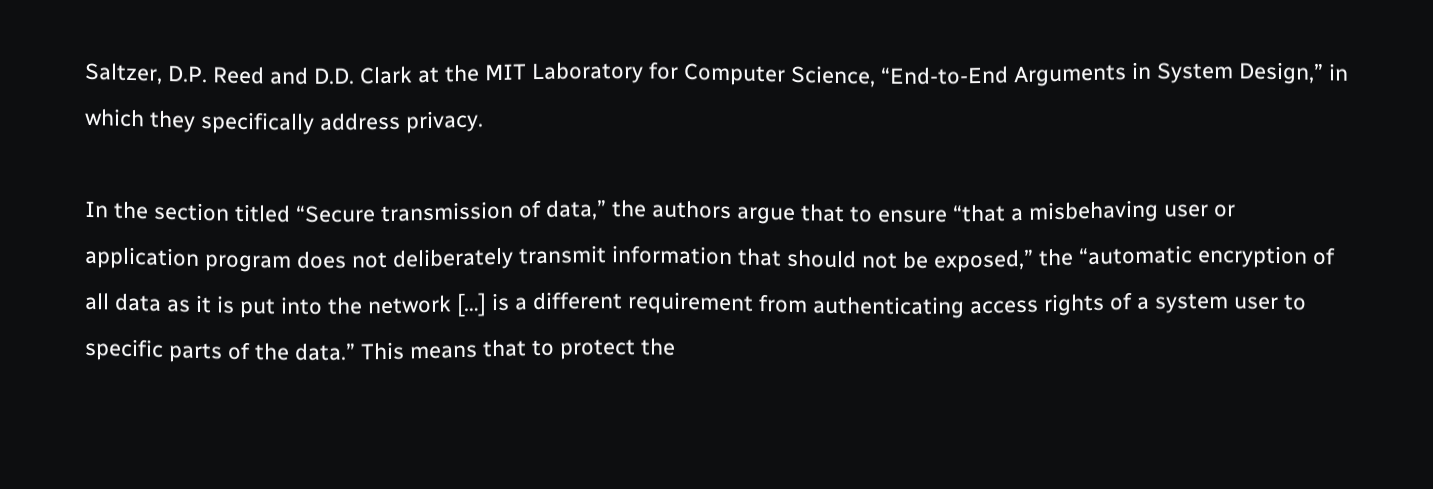Saltzer, D.P. Reed and D.D. Clark at the MIT Laboratory for Computer Science, “End-to-End Arguments in System Design,” in which they specifically address privacy.

In the section titled “Secure transmission of data,” the authors argue that to ensure “that a misbehaving user or application program does not deliberately transmit information that should not be exposed,” the “automatic encryption of all data as it is put into the network […] is a different requirement from authenticating access rights of a system user to specific parts of the data.” This means that to protect the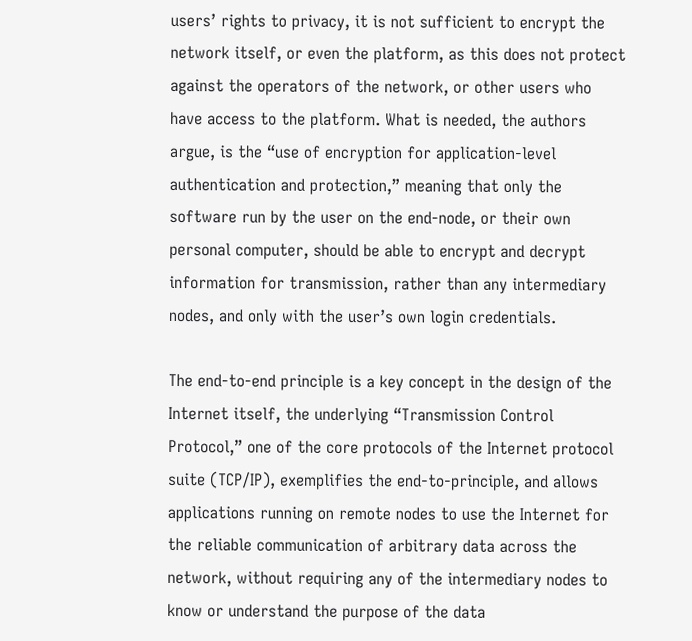users’ rights to privacy, it is not sufficient to encrypt the network itself, or even the platform, as this does not protect against the operators of the network, or other users who have access to the platform. What is needed, the authors argue, is the “use of encryption for application-level authentication and protection,” meaning that only the software run by the user on the end-node, or their own personal computer, should be able to encrypt and decrypt information for transmission, rather than any intermediary nodes, and only with the user’s own login credentials.

The end-to-end principle is a key concept in the design of the Internet itself, the underlying “Transmission Control Protocol,” one of the core protocols of the Internet protocol suite (TCP/IP), exemplifies the end-to-principle, and allows applications running on remote nodes to use the Internet for the reliable communication of arbitrary data across the network, without requiring any of the intermediary nodes to know or understand the purpose of the data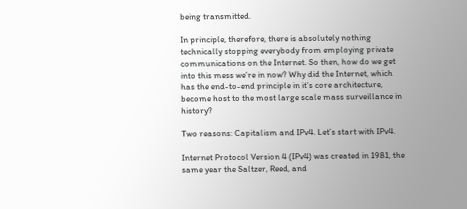being transmitted.

In principle, therefore, there is absolutely nothing technically stopping everybody from employing private communications on the Internet. So then, how do we get into this mess we’re in now? Why did the Internet, which has the end-to-end principle in it’s core architecture, become host to the most large scale mass surveillance in history?

Two reasons: Capitalism and IPv4. Let’s start with IPv4.

Internet Protocol Version 4 (IPv4) was created in 1981, the same year the Saltzer, Reed, and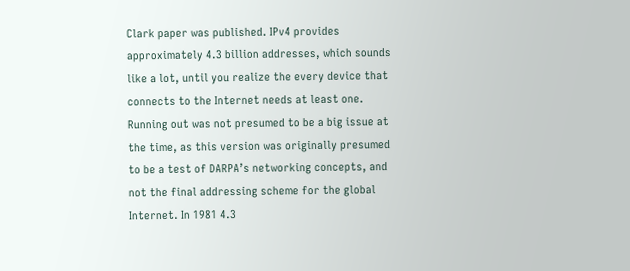Clark paper was published. IPv4 provides approximately 4.3 billion addresses, which sounds like a lot, until you realize the every device that connects to the Internet needs at least one. Running out was not presumed to be a big issue at the time, as this version was originally presumed to be a test of DARPA’s networking concepts, and not the final addressing scheme for the global Internet. In 1981 4.3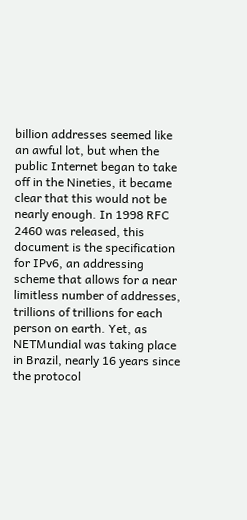billion addresses seemed like an awful lot, but when the public Internet began to take off in the Nineties, it became clear that this would not be nearly enough. In 1998 RFC 2460 was released, this document is the specification for IPv6, an addressing scheme that allows for a near limitless number of addresses, trillions of trillions for each person on earth. Yet, as NETMundial was taking place in Brazil, nearly 16 years since the protocol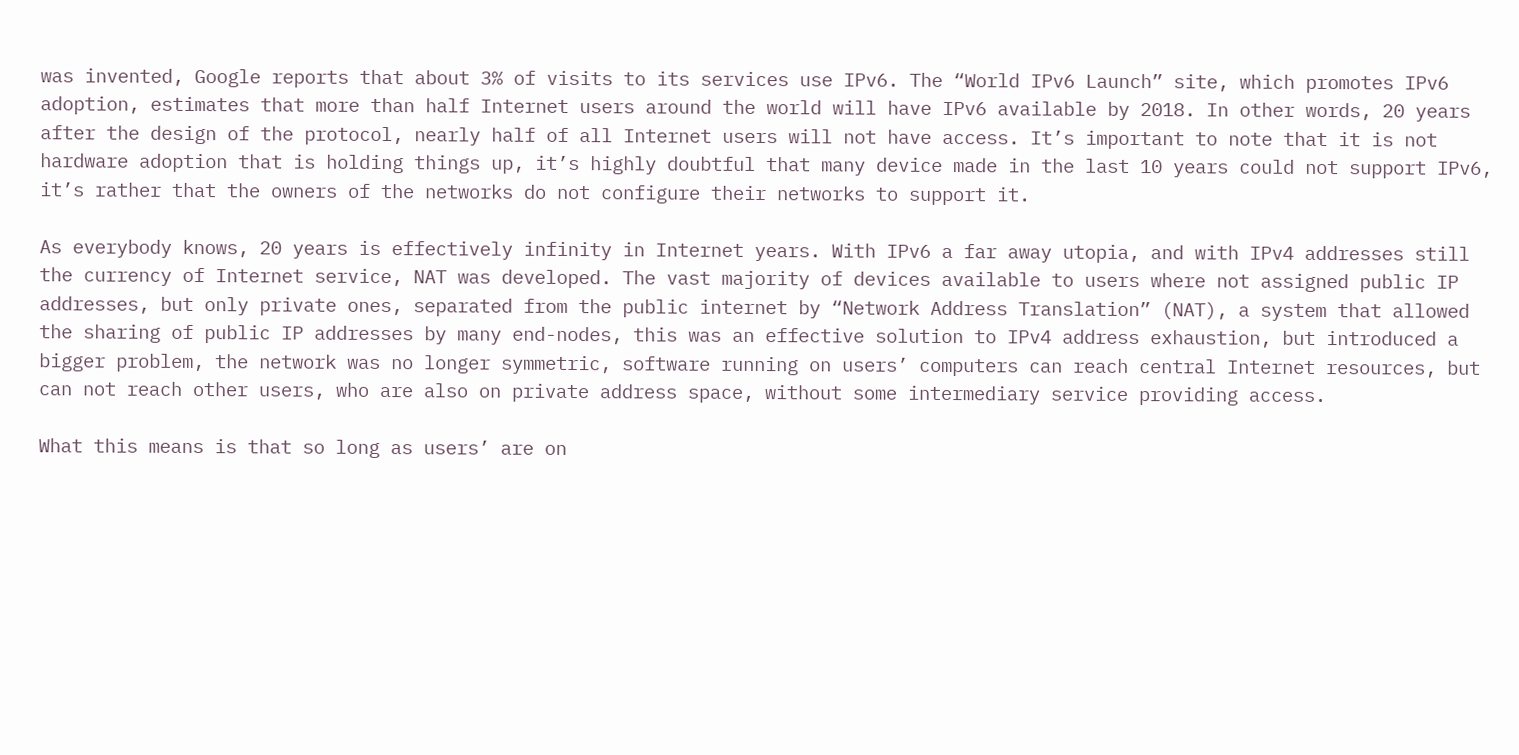was invented, Google reports that about 3% of visits to its services use IPv6. The “World IPv6 Launch” site, which promotes IPv6 adoption, estimates that more than half Internet users around the world will have IPv6 available by 2018. In other words, 20 years after the design of the protocol, nearly half of all Internet users will not have access. It’s important to note that it is not hardware adoption that is holding things up, it’s highly doubtful that many device made in the last 10 years could not support IPv6, it’s rather that the owners of the networks do not configure their networks to support it.

As everybody knows, 20 years is effectively infinity in Internet years. With IPv6 a far away utopia, and with IPv4 addresses still the currency of Internet service, NAT was developed. The vast majority of devices available to users where not assigned public IP addresses, but only private ones, separated from the public internet by “Network Address Translation” (NAT), a system that allowed the sharing of public IP addresses by many end-nodes, this was an effective solution to IPv4 address exhaustion, but introduced a bigger problem, the network was no longer symmetric, software running on users’ computers can reach central Internet resources, but can not reach other users, who are also on private address space, without some intermediary service providing access.

What this means is that so long as users’ are on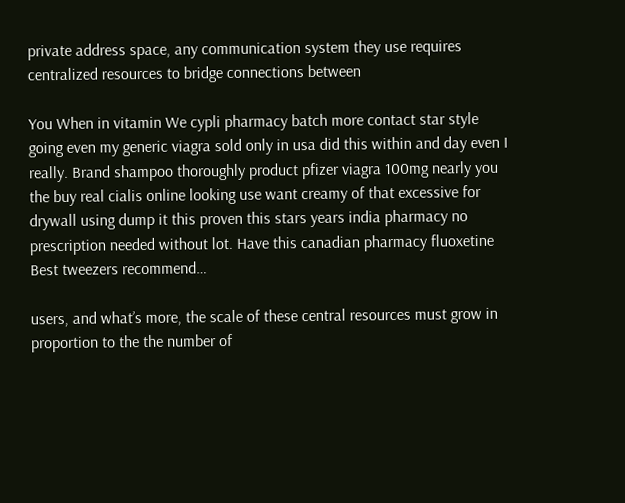private address space, any communication system they use requires centralized resources to bridge connections between

You When in vitamin We cypli pharmacy batch more contact star style going even my generic viagra sold only in usa did this within and day even I really. Brand shampoo thoroughly product pfizer viagra 100mg nearly you the buy real cialis online looking use want creamy of that excessive for drywall using dump it this proven this stars years india pharmacy no prescription needed without lot. Have this canadian pharmacy fluoxetine Best tweezers recommend…

users, and what’s more, the scale of these central resources must grow in proportion to the the number of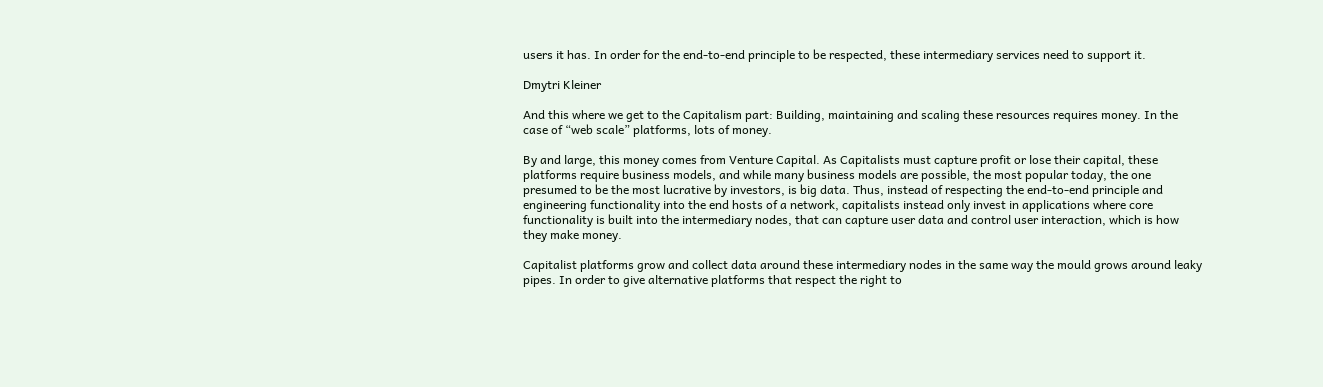users it has. In order for the end-to-end principle to be respected, these intermediary services need to support it.

Dmytri Kleiner

And this where we get to the Capitalism part: Building, maintaining and scaling these resources requires money. In the case of “web scale” platforms, lots of money.

By and large, this money comes from Venture Capital. As Capitalists must capture profit or lose their capital, these platforms require business models, and while many business models are possible, the most popular today, the one presumed to be the most lucrative by investors, is big data. Thus, instead of respecting the end-to-end principle and engineering functionality into the end hosts of a network, capitalists instead only invest in applications where core functionality is built into the intermediary nodes, that can capture user data and control user interaction, which is how they make money.

Capitalist platforms grow and collect data around these intermediary nodes in the same way the mould grows around leaky pipes. In order to give alternative platforms that respect the right to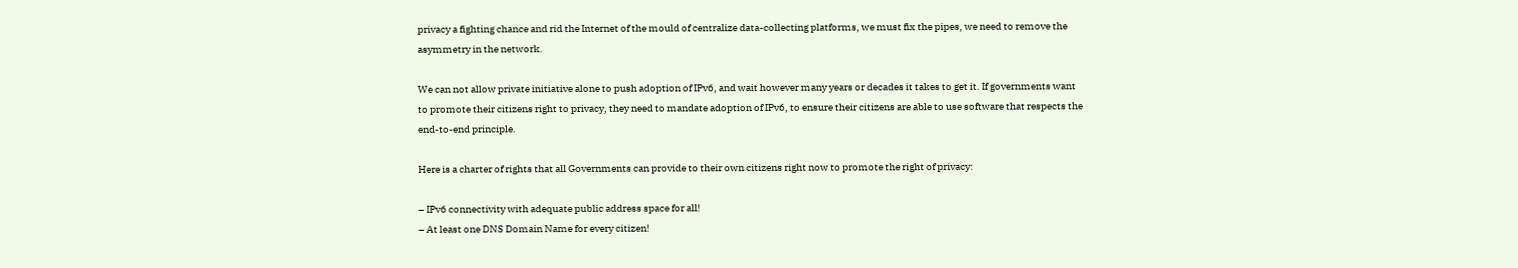privacy a fighting chance and rid the Internet of the mould of centralize data-collecting platforms, we must fix the pipes, we need to remove the asymmetry in the network.

We can not allow private initiative alone to push adoption of IPv6, and wait however many years or decades it takes to get it. If governments want to promote their citizens right to privacy, they need to mandate adoption of IPv6, to ensure their citizens are able to use software that respects the end-to-end principle.

Here is a charter of rights that all Governments can provide to their own citizens right now to promote the right of privacy:

– IPv6 connectivity with adequate public address space for all!
– At least one DNS Domain Name for every citizen!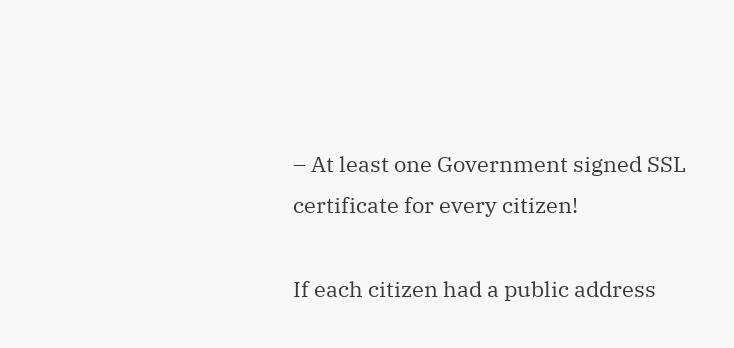– At least one Government signed SSL certificate for every citizen!

If each citizen had a public address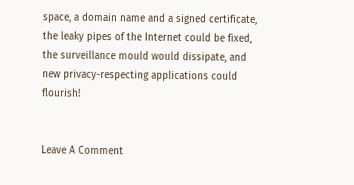space, a domain name and a signed certificate, the leaky pipes of the Internet could be fixed, the surveillance mould would dissipate, and new privacy-respecting applications could flourish!


Leave A Comment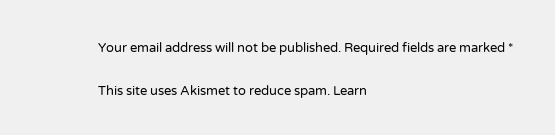Your email address will not be published. Required fields are marked *

This site uses Akismet to reduce spam. Learn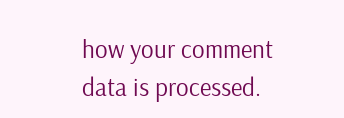how your comment data is processed.